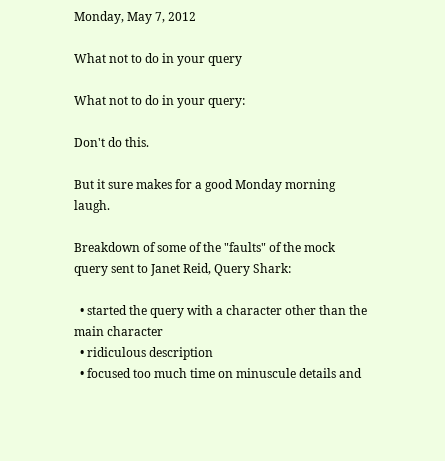Monday, May 7, 2012

What not to do in your query

What not to do in your query:

Don't do this.

But it sure makes for a good Monday morning laugh.

Breakdown of some of the "faults" of the mock query sent to Janet Reid, Query Shark:

  • started the query with a character other than the main character
  • ridiculous description
  • focused too much time on minuscule details and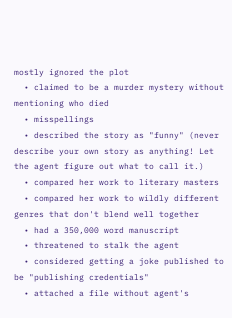mostly ignored the plot
  • claimed to be a murder mystery without mentioning who died
  • misspellings
  • described the story as "funny" (never describe your own story as anything! Let the agent figure out what to call it.)
  • compared her work to literary masters
  • compared her work to wildly different genres that don't blend well together
  • had a 350,000 word manuscript
  • threatened to stalk the agent
  • considered getting a joke published to be "publishing credentials"
  • attached a file without agent's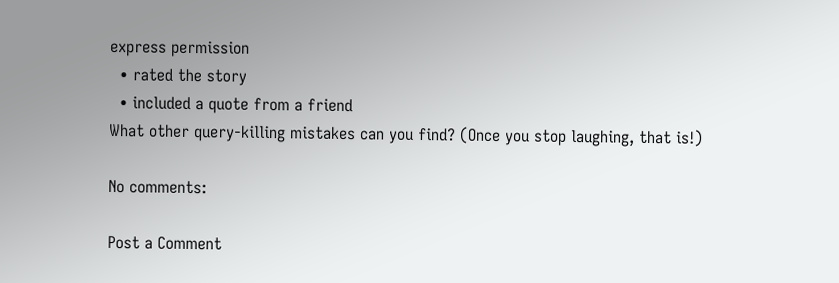express permission
  • rated the story
  • included a quote from a friend
What other query-killing mistakes can you find? (Once you stop laughing, that is!)

No comments:

Post a Comment